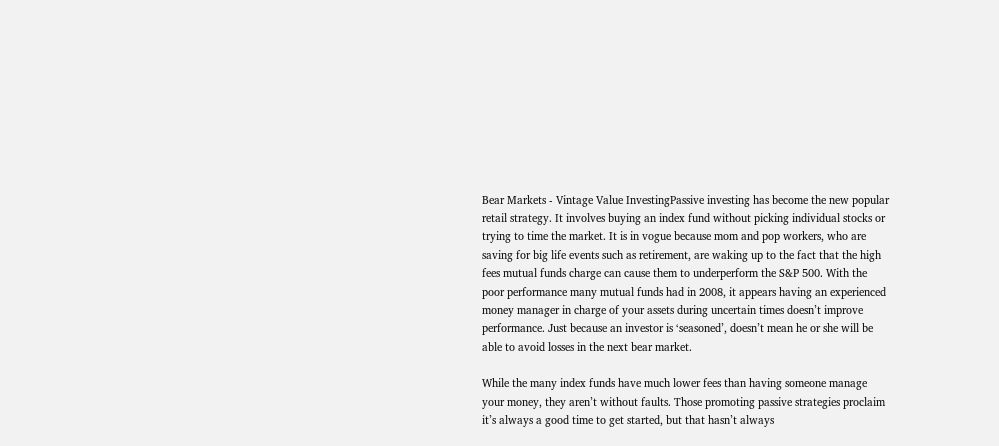Bear Markets - Vintage Value InvestingPassive investing has become the new popular retail strategy. It involves buying an index fund without picking individual stocks or trying to time the market. It is in vogue because mom and pop workers, who are saving for big life events such as retirement, are waking up to the fact that the high fees mutual funds charge can cause them to underperform the S&P 500. With the poor performance many mutual funds had in 2008, it appears having an experienced money manager in charge of your assets during uncertain times doesn’t improve performance. Just because an investor is ‘seasoned’, doesn’t mean he or she will be able to avoid losses in the next bear market.

While the many index funds have much lower fees than having someone manage your money, they aren’t without faults. Those promoting passive strategies proclaim it’s always a good time to get started, but that hasn’t always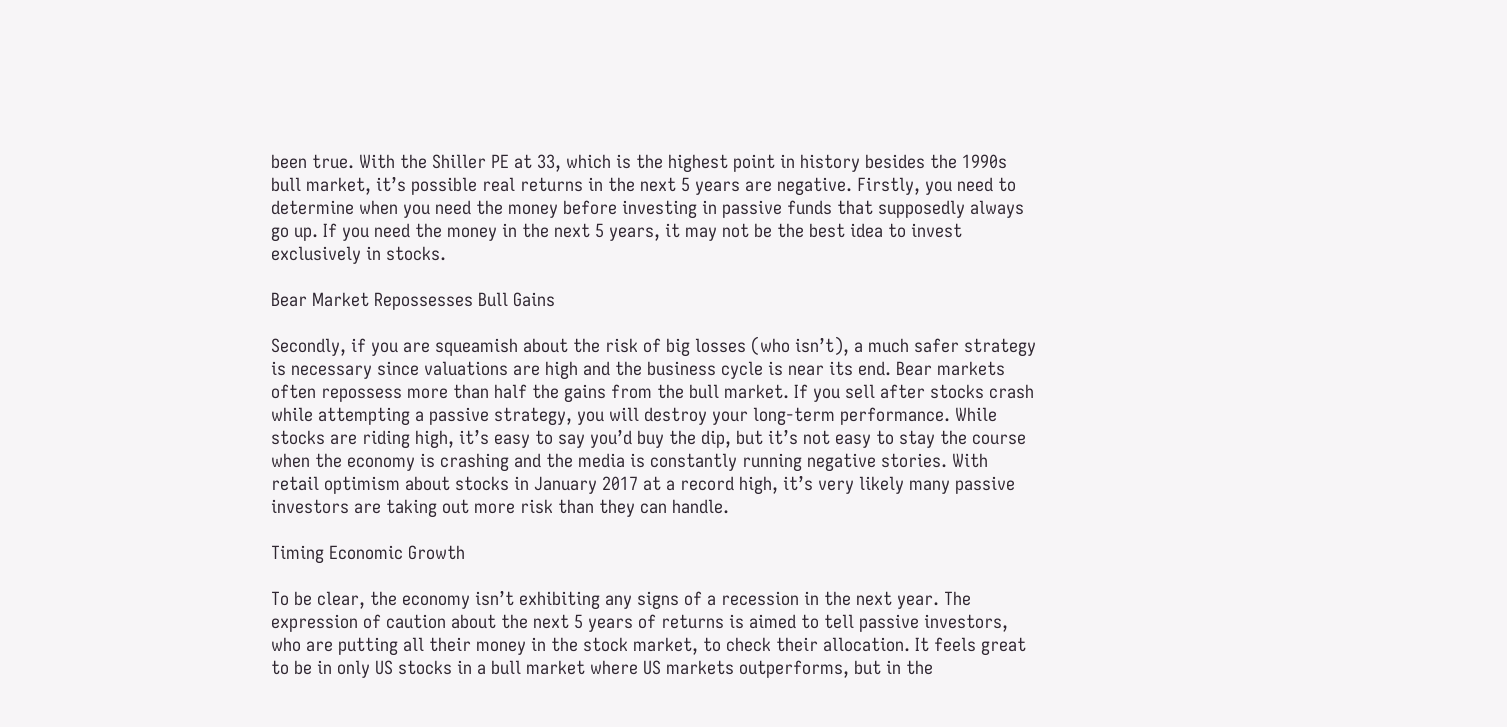been true. With the Shiller PE at 33, which is the highest point in history besides the 1990s bull market, it’s possible real returns in the next 5 years are negative. Firstly, you need to determine when you need the money before investing in passive funds that supposedly always go up. If you need the money in the next 5 years, it may not be the best idea to invest exclusively in stocks.

Bear Market Repossesses Bull Gains

Secondly, if you are squeamish about the risk of big losses (who isn’t), a much safer strategy is necessary since valuations are high and the business cycle is near its end. Bear markets often repossess more than half the gains from the bull market. If you sell after stocks crash while attempting a passive strategy, you will destroy your long-term performance. While stocks are riding high, it’s easy to say you’d buy the dip, but it’s not easy to stay the course when the economy is crashing and the media is constantly running negative stories. With retail optimism about stocks in January 2017 at a record high, it’s very likely many passive investors are taking out more risk than they can handle.

Timing Economic Growth

To be clear, the economy isn’t exhibiting any signs of a recession in the next year. The expression of caution about the next 5 years of returns is aimed to tell passive investors, who are putting all their money in the stock market, to check their allocation. It feels great to be in only US stocks in a bull market where US markets outperforms, but in the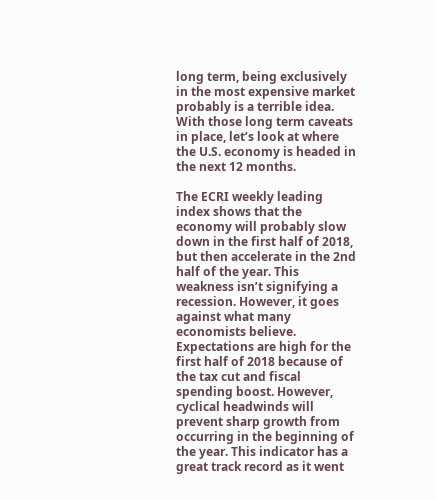long term, being exclusively in the most expensive market probably is a terrible idea. With those long term caveats in place, let’s look at where the U.S. economy is headed in the next 12 months.

The ECRI weekly leading index shows that the economy will probably slow down in the first half of 2018, but then accelerate in the 2nd half of the year. This weakness isn’t signifying a recession. However, it goes against what many economists believe. Expectations are high for the first half of 2018 because of the tax cut and fiscal spending boost. However, cyclical headwinds will prevent sharp growth from occurring in the beginning of the year. This indicator has a great track record as it went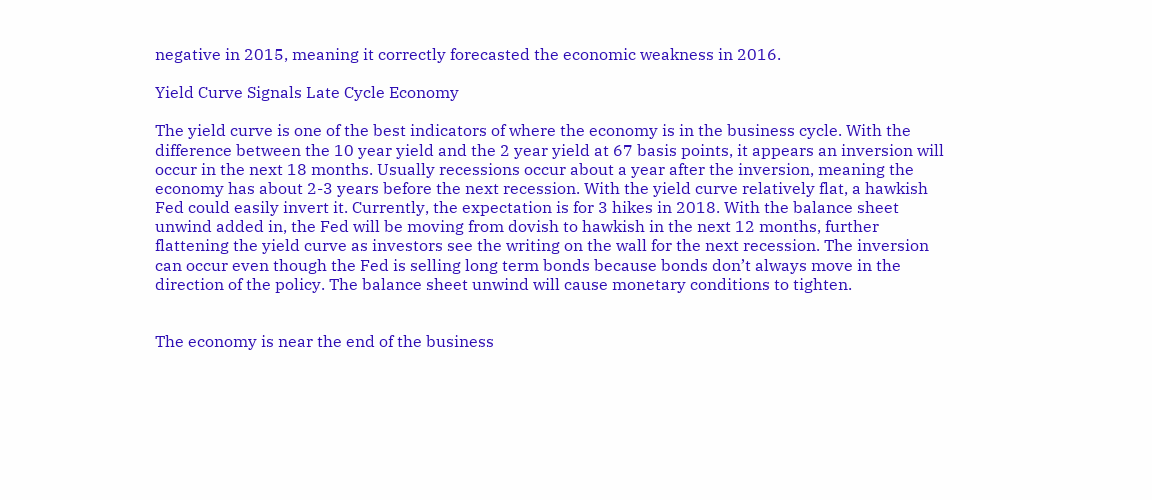negative in 2015, meaning it correctly forecasted the economic weakness in 2016.

Yield Curve Signals Late Cycle Economy

The yield curve is one of the best indicators of where the economy is in the business cycle. With the difference between the 10 year yield and the 2 year yield at 67 basis points, it appears an inversion will occur in the next 18 months. Usually recessions occur about a year after the inversion, meaning the economy has about 2-3 years before the next recession. With the yield curve relatively flat, a hawkish Fed could easily invert it. Currently, the expectation is for 3 hikes in 2018. With the balance sheet unwind added in, the Fed will be moving from dovish to hawkish in the next 12 months, further flattening the yield curve as investors see the writing on the wall for the next recession. The inversion can occur even though the Fed is selling long term bonds because bonds don’t always move in the direction of the policy. The balance sheet unwind will cause monetary conditions to tighten.


The economy is near the end of the business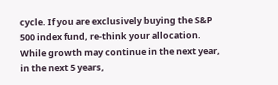cycle. If you are exclusively buying the S&P 500 index fund, re-think your allocation. While growth may continue in the next year, in the next 5 years,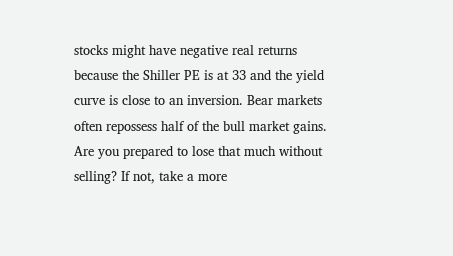stocks might have negative real returns because the Shiller PE is at 33 and the yield curve is close to an inversion. Bear markets often repossess half of the bull market gains. Are you prepared to lose that much without selling? If not, take a more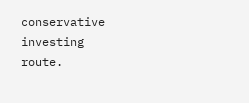conservative investing route.